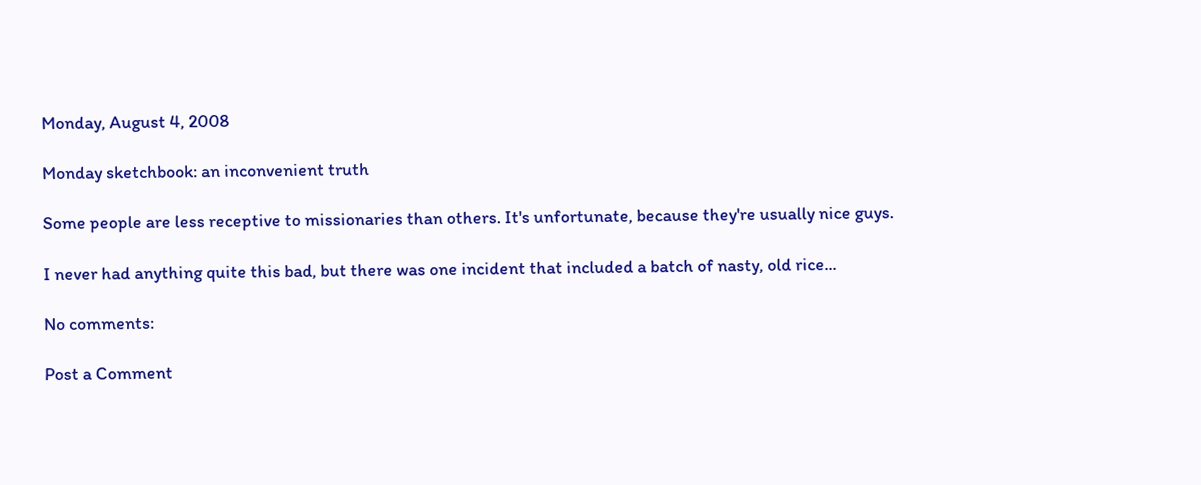Monday, August 4, 2008

Monday sketchbook: an inconvenient truth

Some people are less receptive to missionaries than others. It's unfortunate, because they're usually nice guys.

I never had anything quite this bad, but there was one incident that included a batch of nasty, old rice...

No comments:

Post a Comment